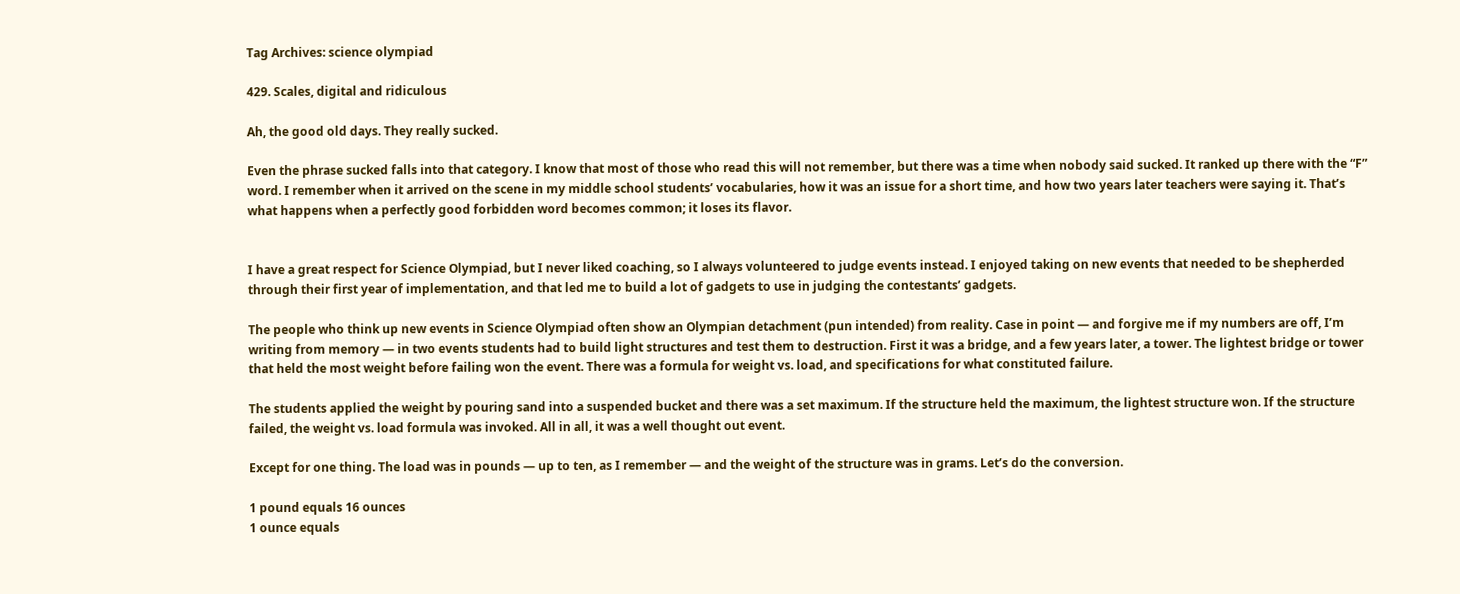Tag Archives: science olympiad

429. Scales, digital and ridiculous

Ah, the good old days. They really sucked.

Even the phrase sucked falls into that category. I know that most of those who read this will not remember, but there was a time when nobody said sucked. It ranked up there with the “F” word. I remember when it arrived on the scene in my middle school students’ vocabularies, how it was an issue for a short time, and how two years later teachers were saying it. That’s what happens when a perfectly good forbidden word becomes common; it loses its flavor.


I have a great respect for Science Olympiad, but I never liked coaching, so I always volunteered to judge events instead. I enjoyed taking on new events that needed to be shepherded through their first year of implementation, and that led me to build a lot of gadgets to use in judging the contestants’ gadgets.

The people who think up new events in Science Olympiad often show an Olympian detachment (pun intended) from reality. Case in point — and forgive me if my numbers are off, I’m writing from memory — in two events students had to build light structures and test them to destruction. First it was a bridge, and a few years later, a tower. The lightest bridge or tower that held the most weight before failing won the event. There was a formula for weight vs. load, and specifications for what constituted failure.

The students applied the weight by pouring sand into a suspended bucket and there was a set maximum. If the structure held the maximum, the lightest structure won. If the structure failed, the weight vs. load formula was invoked. All in all, it was a well thought out event.

Except for one thing. The load was in pounds — up to ten, as I remember — and the weight of the structure was in grams. Let’s do the conversion.

1 pound equals 16 ounces
1 ounce equals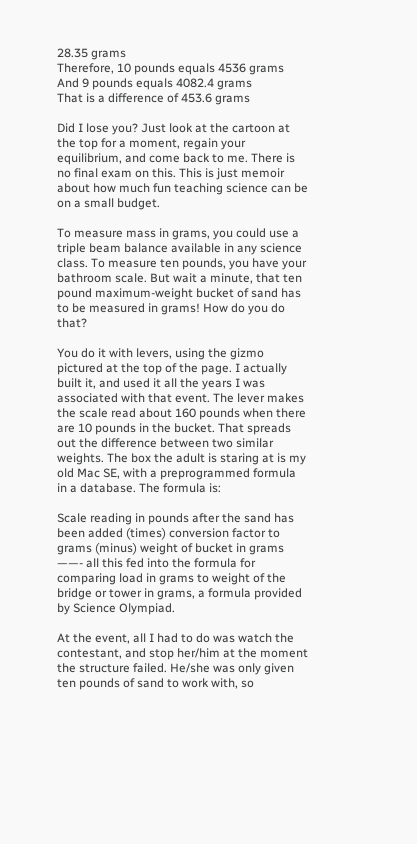28.35 grams
Therefore, 10 pounds equals 4536 grams
And 9 pounds equals 4082.4 grams
That is a difference of 453.6 grams

Did I lose you? Just look at the cartoon at the top for a moment, regain your equilibrium, and come back to me. There is no final exam on this. This is just memoir about how much fun teaching science can be on a small budget.

To measure mass in grams, you could use a triple beam balance available in any science class. To measure ten pounds, you have your bathroom scale. But wait a minute, that ten pound maximum-weight bucket of sand has to be measured in grams! How do you do that?

You do it with levers, using the gizmo pictured at the top of the page. I actually built it, and used it all the years I was associated with that event. The lever makes the scale read about 160 pounds when there are 10 pounds in the bucket. That spreads out the difference between two similar weights. The box the adult is staring at is my old Mac SE, with a preprogrammed formula in a database. The formula is:

Scale reading in pounds after the sand has been added (times) conversion factor to grams (minus) weight of bucket in grams ——- all this fed into the formula for comparing load in grams to weight of the bridge or tower in grams, a formula provided by Science Olympiad.

At the event, all I had to do was watch the contestant, and stop her/him at the moment the structure failed. He/she was only given ten pounds of sand to work with, so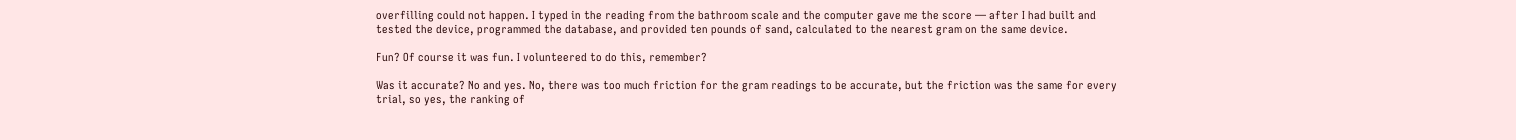overfilling could not happen. I typed in the reading from the bathroom scale and the computer gave me the score — after I had built and tested the device, programmed the database, and provided ten pounds of sand, calculated to the nearest gram on the same device.

Fun? Of course it was fun. I volunteered to do this, remember?

Was it accurate? No and yes. No, there was too much friction for the gram readings to be accurate, but the friction was the same for every trial, so yes, the ranking of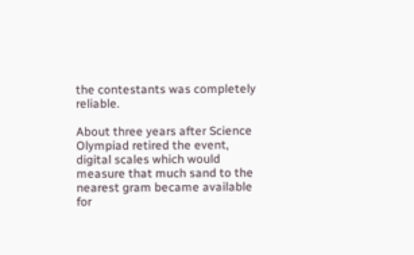the contestants was completely reliable.

About three years after Science Olympiad retired the event, digital scales which would measure that much sand to the nearest gram became available for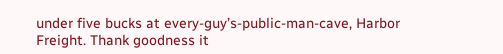under five bucks at every-guy’s-public-man-cave, Harbor Freight. Thank goodness it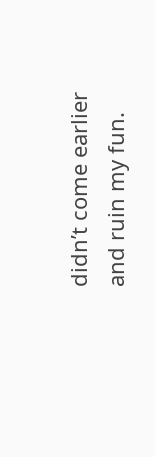didn’t come earlier and ruin my fun.